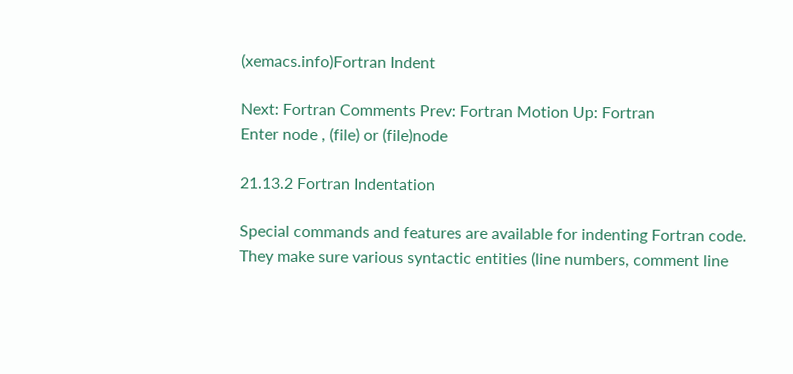(xemacs.info)Fortran Indent

Next: Fortran Comments Prev: Fortran Motion Up: Fortran
Enter node , (file) or (file)node

21.13.2 Fortran Indentation

Special commands and features are available for indenting Fortran code.
They make sure various syntactic entities (line numbers, comment line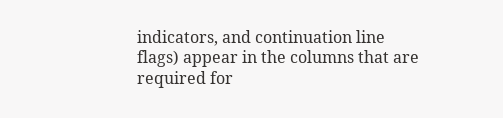indicators, and continuation line flags) appear in the columns that are
required for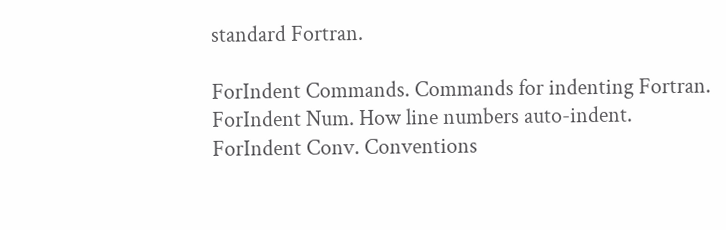standard Fortran.

ForIndent Commands. Commands for indenting Fortran.
ForIndent Num. How line numbers auto-indent.
ForIndent Conv. Conventions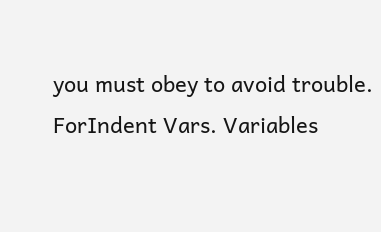you must obey to avoid trouble.
ForIndent Vars. Variables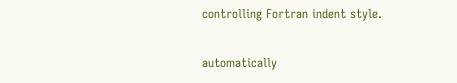controlling Fortran indent style.

automatically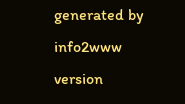generated by info2www version